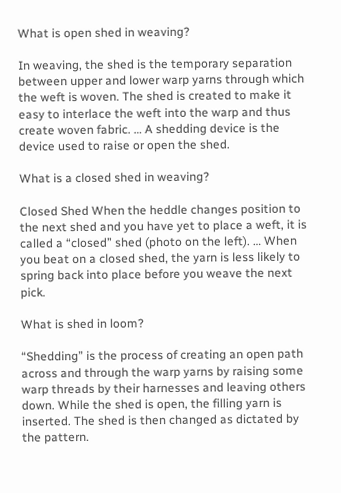What is open shed in weaving?

In weaving, the shed is the temporary separation between upper and lower warp yarns through which the weft is woven. The shed is created to make it easy to interlace the weft into the warp and thus create woven fabric. … A shedding device is the device used to raise or open the shed.

What is a closed shed in weaving?

Closed Shed When the heddle changes position to the next shed and you have yet to place a weft, it is called a “closed” shed (photo on the left). … When you beat on a closed shed, the yarn is less likely to spring back into place before you weave the next pick.

What is shed in loom?

“Shedding” is the process of creating an open path across and through the warp yarns by raising some warp threads by their harnesses and leaving others down. While the shed is open, the filling yarn is inserted. The shed is then changed as dictated by the pattern.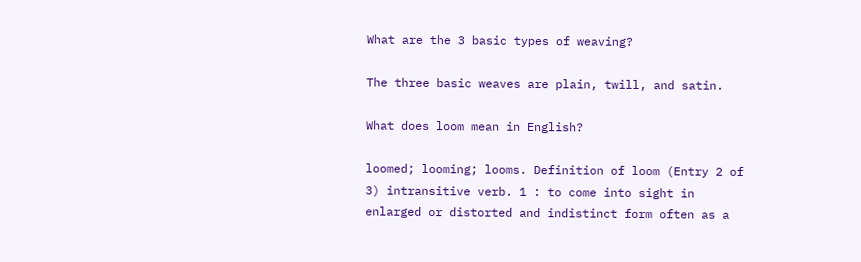What are the 3 basic types of weaving?

The three basic weaves are plain, twill, and satin.

What does loom mean in English?

loomed; looming; looms. Definition of loom (Entry 2 of 3) intransitive verb. 1 : to come into sight in enlarged or distorted and indistinct form often as a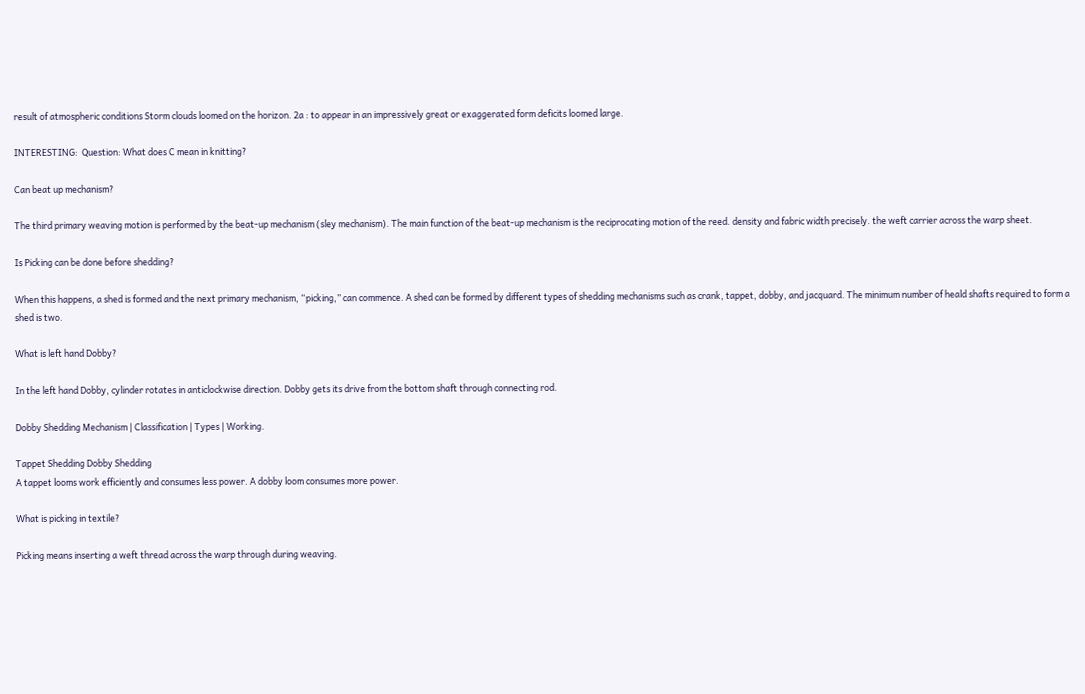result of atmospheric conditions Storm clouds loomed on the horizon. 2a : to appear in an impressively great or exaggerated form deficits loomed large.

INTERESTING:  Question: What does C mean in knitting?

Can beat up mechanism?

The third primary weaving motion is performed by the beat-up mechanism (sley mechanism). The main function of the beat-up mechanism is the reciprocating motion of the reed. density and fabric width precisely. the weft carrier across the warp sheet.

Is Picking can be done before shedding?

When this happens, a shed is formed and the next primary mechanism, “picking,” can commence. A shed can be formed by different types of shedding mechanisms such as crank, tappet, dobby, and jacquard. The minimum number of heald shafts required to form a shed is two.

What is left hand Dobby?

In the left hand Dobby, cylinder rotates in anticlockwise direction. Dobby gets its drive from the bottom shaft through connecting rod.

Dobby Shedding Mechanism | Classification | Types | Working.

Tappet Shedding Dobby Shedding
A tappet looms work efficiently and consumes less power. A dobby loom consumes more power.

What is picking in textile?

Picking means inserting a weft thread across the warp through during weaving.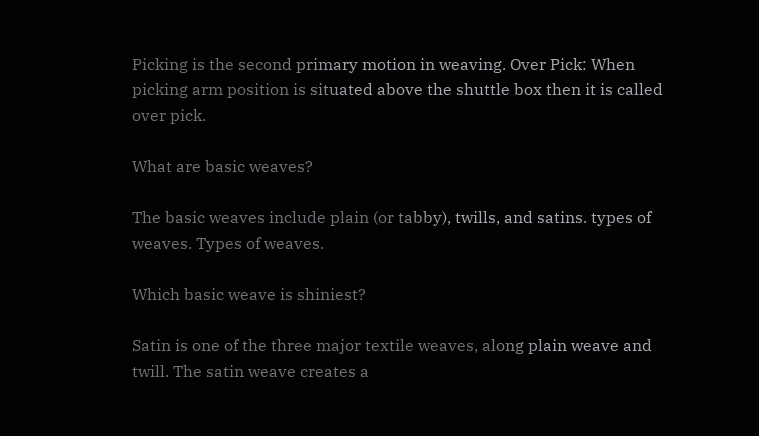Picking is the second primary motion in weaving. Over Pick: When picking arm position is situated above the shuttle box then it is called over pick.

What are basic weaves?

The basic weaves include plain (or tabby), twills, and satins. types of weaves. Types of weaves.

Which basic weave is shiniest?

Satin is one of the three major textile weaves, along plain weave and twill. The satin weave creates a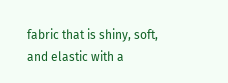fabric that is shiny, soft, and elastic with a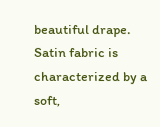beautiful drape. Satin fabric is characterized by a soft,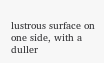lustrous surface on one side, with a duller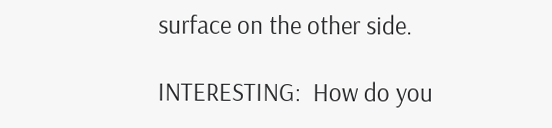surface on the other side.

INTERESTING:  How do you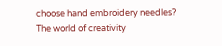choose hand embroidery needles?
The world of creativity